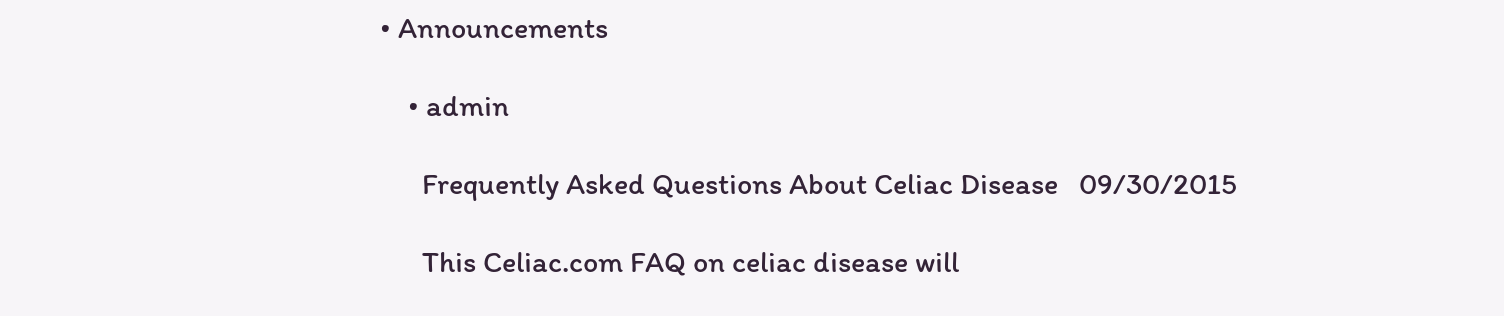• Announcements

    • admin

      Frequently Asked Questions About Celiac Disease   09/30/2015

      This Celiac.com FAQ on celiac disease will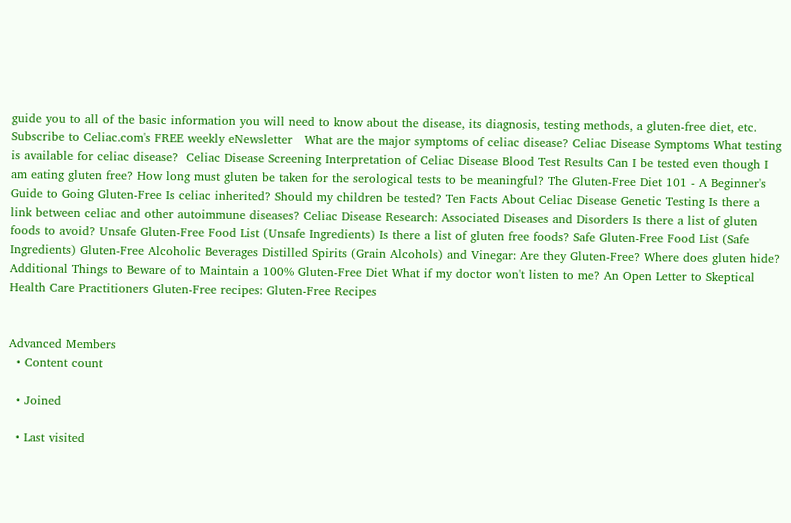guide you to all of the basic information you will need to know about the disease, its diagnosis, testing methods, a gluten-free diet, etc.   Subscribe to Celiac.com's FREE weekly eNewsletter   What are the major symptoms of celiac disease? Celiac Disease Symptoms What testing is available for celiac disease?  Celiac Disease Screening Interpretation of Celiac Disease Blood Test Results Can I be tested even though I am eating gluten free? How long must gluten be taken for the serological tests to be meaningful? The Gluten-Free Diet 101 - A Beginner's Guide to Going Gluten-Free Is celiac inherited? Should my children be tested? Ten Facts About Celiac Disease Genetic Testing Is there a link between celiac and other autoimmune diseases? Celiac Disease Research: Associated Diseases and Disorders Is there a list of gluten foods to avoid? Unsafe Gluten-Free Food List (Unsafe Ingredients) Is there a list of gluten free foods? Safe Gluten-Free Food List (Safe Ingredients) Gluten-Free Alcoholic Beverages Distilled Spirits (Grain Alcohols) and Vinegar: Are they Gluten-Free? Where does gluten hide? Additional Things to Beware of to Maintain a 100% Gluten-Free Diet What if my doctor won't listen to me? An Open Letter to Skeptical Health Care Practitioners Gluten-Free recipes: Gluten-Free Recipes


Advanced Members
  • Content count

  • Joined

  • Last visited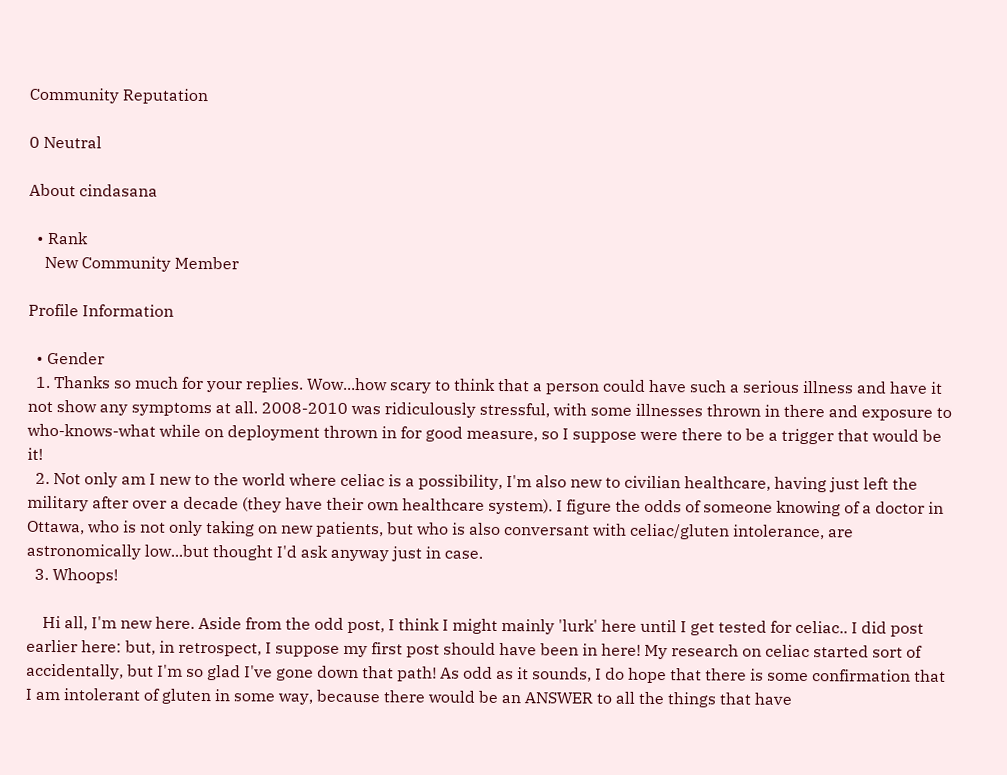Community Reputation

0 Neutral

About cindasana

  • Rank
    New Community Member

Profile Information

  • Gender
  1. Thanks so much for your replies. Wow...how scary to think that a person could have such a serious illness and have it not show any symptoms at all. 2008-2010 was ridiculously stressful, with some illnesses thrown in there and exposure to who-knows-what while on deployment thrown in for good measure, so I suppose were there to be a trigger that would be it!
  2. Not only am I new to the world where celiac is a possibility, I'm also new to civilian healthcare, having just left the military after over a decade (they have their own healthcare system). I figure the odds of someone knowing of a doctor in Ottawa, who is not only taking on new patients, but who is also conversant with celiac/gluten intolerance, are astronomically low...but thought I'd ask anyway just in case.
  3. Whoops!

    Hi all, I'm new here. Aside from the odd post, I think I might mainly 'lurk' here until I get tested for celiac.. I did post earlier here: but, in retrospect, I suppose my first post should have been in here! My research on celiac started sort of accidentally, but I'm so glad I've gone down that path! As odd as it sounds, I do hope that there is some confirmation that I am intolerant of gluten in some way, because there would be an ANSWER to all the things that have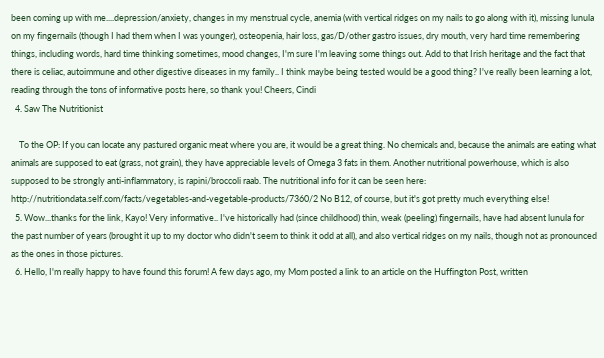been coming up with me....depression/anxiety, changes in my menstrual cycle, anemia (with vertical ridges on my nails to go along with it), missing lunula on my fingernails (though I had them when I was younger), osteopenia, hair loss, gas/D/other gastro issues, dry mouth, very hard time remembering things, including words, hard time thinking sometimes, mood changes, I'm sure I'm leaving some things out. Add to that Irish heritage and the fact that there is celiac, autoimmune and other digestive diseases in my family.. I think maybe being tested would be a good thing? I've really been learning a lot, reading through the tons of informative posts here, so thank you! Cheers, Cindi
  4. Saw The Nutritionist

    To the OP: If you can locate any pastured organic meat where you are, it would be a great thing. No chemicals and, because the animals are eating what animals are supposed to eat (grass, not grain), they have appreciable levels of Omega 3 fats in them. Another nutritional powerhouse, which is also supposed to be strongly anti-inflammatory, is rapini/broccoli raab. The nutritional info for it can be seen here: http://nutritiondata.self.com/facts/vegetables-and-vegetable-products/7360/2 No B12, of course, but it's got pretty much everything else!
  5. Wow...thanks for the link, Kayo! Very informative.. I've historically had (since childhood) thin, weak (peeling) fingernails, have had absent lunula for the past number of years (brought it up to my doctor who didn't seem to think it odd at all), and also vertical ridges on my nails, though not as pronounced as the ones in those pictures.
  6. Hello, I'm really happy to have found this forum! A few days ago, my Mom posted a link to an article on the Huffington Post, written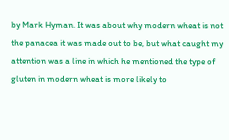by Mark Hyman. It was about why modern wheat is not the panacea it was made out to be, but what caught my attention was a line in which he mentioned the type of gluten in modern wheat is more likely to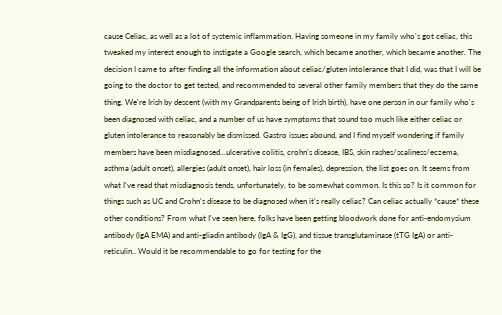cause Celiac, as well as a lot of systemic inflammation. Having someone in my family who's got celiac, this tweaked my interest enough to instigate a Google search, which became another, which became another. The decision I came to after finding all the information about celiac/gluten intolerance that I did, was that I will be going to the doctor to get tested, and recommended to several other family members that they do the same thing. We're Irish by descent (with my Grandparents being of Irish birth), have one person in our family who's been diagnosed with celiac, and a number of us have symptoms that sound too much like either celiac or gluten intolerance to reasonably be dismissed. Gastro issues abound, and I find myself wondering if family members have been misdiagnosed...ulcerative colitis, crohn's disease, IBS, skin rashes/scaliness/eczema, asthma (adult onset), allergies (adult onset), hair loss (in females), depression, the list goes on. It seems from what I've read that misdiagnosis tends, unfortunately, to be somewhat common. Is this so? Is it common for things such as UC and Crohn's disease to be diagnosed when it's really celiac? Can celiac actually *cause* these other conditions? From what I've seen here, folks have been getting bloodwork done for anti-endomysium antibody (lgA EMA) and anti-gliadin antibody (lgA & IgG), and tissue transglutaminase (tTG IgA) or anti-reticulin.. Would it be recommendable to go for testing for the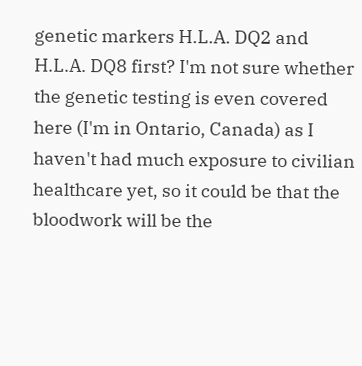genetic markers H.L.A. DQ2 and H.L.A. DQ8 first? I'm not sure whether the genetic testing is even covered here (I'm in Ontario, Canada) as I haven't had much exposure to civilian healthcare yet, so it could be that the bloodwork will be the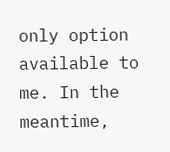only option available to me. In the meantime,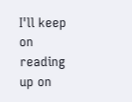I'll keep on reading up on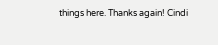things here. Thanks again! Cindi